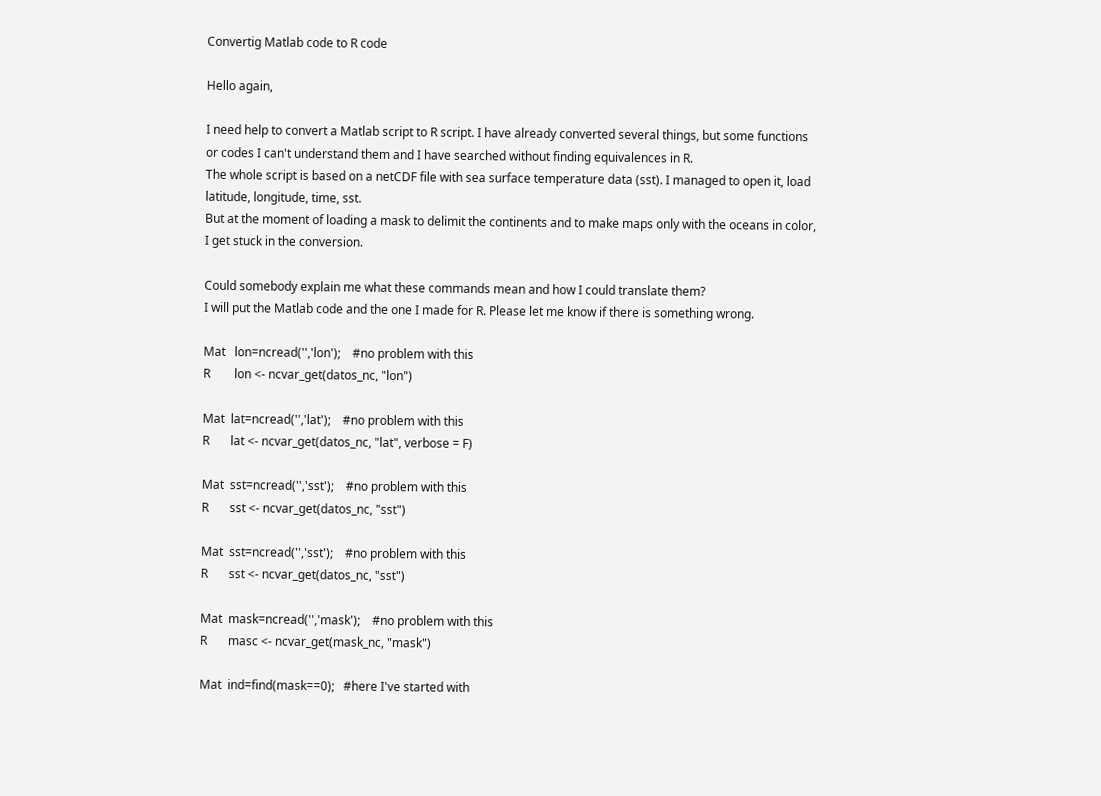Convertig Matlab code to R code

Hello again,

I need help to convert a Matlab script to R script. I have already converted several things, but some functions or codes I can't understand them and I have searched without finding equivalences in R.
The whole script is based on a netCDF file with sea surface temperature data (sst). I managed to open it, load latitude, longitude, time, sst.
But at the moment of loading a mask to delimit the continents and to make maps only with the oceans in color, I get stuck in the conversion.

Could somebody explain me what these commands mean and how I could translate them?
I will put the Matlab code and the one I made for R. Please let me know if there is something wrong.

Mat   lon=ncread('','lon');    #no problem with this
R        lon <- ncvar_get(datos_nc, "lon")

Mat  lat=ncread('','lat');    #no problem with this
R       lat <- ncvar_get(datos_nc, "lat", verbose = F)

Mat  sst=ncread('','sst');    #no problem with this
R       sst <- ncvar_get(datos_nc, "sst")

Mat  sst=ncread('','sst');    #no problem with this
R       sst <- ncvar_get(datos_nc, "sst")

Mat  mask=ncread('','mask');    #no problem with this
R       masc <- ncvar_get(mask_nc, "mask")

Mat  ind=find(mask==0);   #here I've started with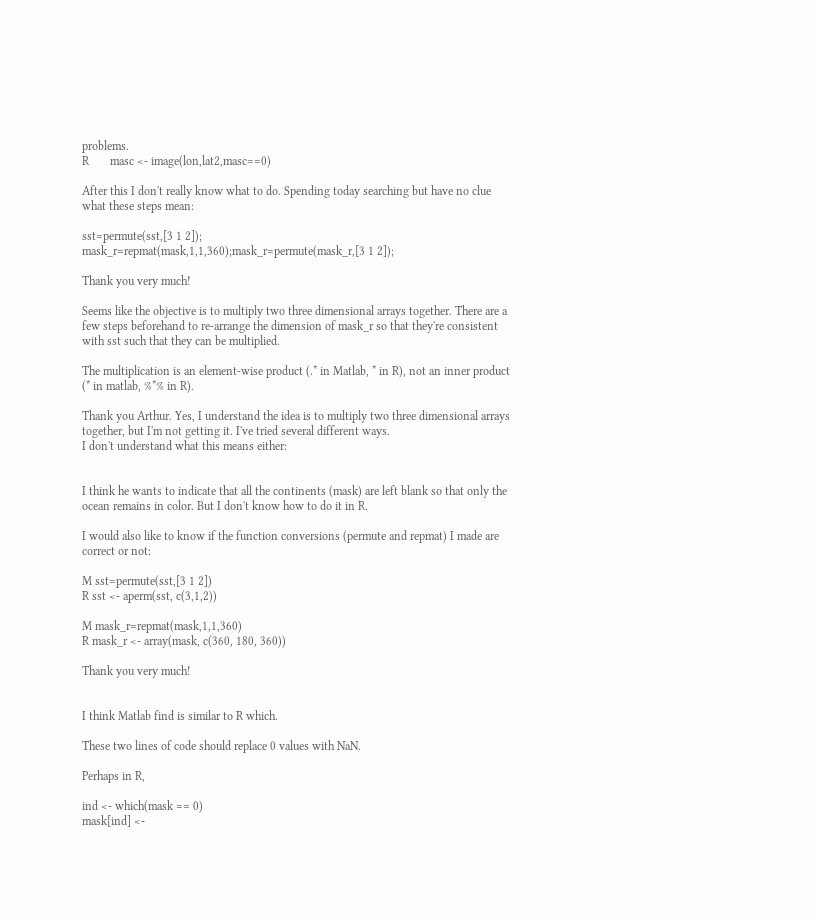problems.
R       masc <- image(lon,lat2,masc==0)

After this I don't really know what to do. Spending today searching but have no clue what these steps mean:

sst=permute(sst,[3 1 2]);
mask_r=repmat(mask,1,1,360);mask_r=permute(mask_r,[3 1 2]);

Thank you very much!

Seems like the objective is to multiply two three dimensional arrays together. There are a few steps beforehand to re-arrange the dimension of mask_r so that they're consistent with sst such that they can be multiplied.

The multiplication is an element-wise product (.* in Matlab, * in R), not an inner product (* in matlab, %*% in R).

Thank you Arthur. Yes, I understand the idea is to multiply two three dimensional arrays together, but I'm not getting it. I've tried several different ways.
I don't understand what this means either:


I think he wants to indicate that all the continents (mask) are left blank so that only the ocean remains in color. But I don't know how to do it in R.

I would also like to know if the function conversions (permute and repmat) I made are correct or not:

M sst=permute(sst,[3 1 2])
R sst <- aperm(sst, c(3,1,2))

M mask_r=repmat(mask,1,1,360)
R mask_r <- array(mask, c(360, 180, 360))

Thank you very much!


I think Matlab find is similar to R which.

These two lines of code should replace 0 values with NaN.

Perhaps in R,

ind <- which(mask == 0)
mask[ind] <-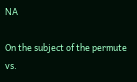NA

On the subject of the permute vs.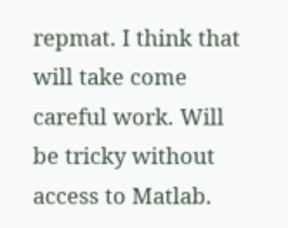repmat. I think that will take come careful work. Will be tricky without access to Matlab.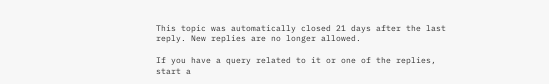This topic was automatically closed 21 days after the last reply. New replies are no longer allowed.

If you have a query related to it or one of the replies, start a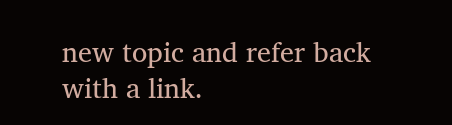new topic and refer back with a link.